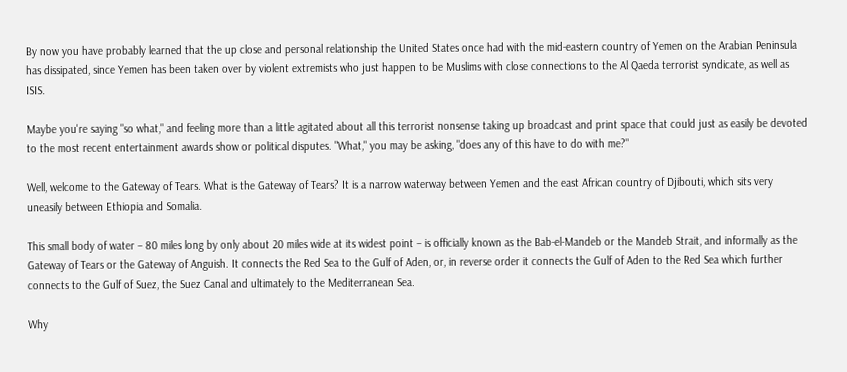By now you have probably learned that the up close and personal relationship the United States once had with the mid-eastern country of Yemen on the Arabian Peninsula has dissipated, since Yemen has been taken over by violent extremists who just happen to be Muslims with close connections to the Al Qaeda terrorist syndicate, as well as ISIS.

Maybe you're saying "so what," and feeling more than a little agitated about all this terrorist nonsense taking up broadcast and print space that could just as easily be devoted to the most recent entertainment awards show or political disputes. "What," you may be asking, "does any of this have to do with me?"

Well, welcome to the Gateway of Tears. What is the Gateway of Tears? It is a narrow waterway between Yemen and the east African country of Djibouti, which sits very uneasily between Ethiopia and Somalia.

This small body of water – 80 miles long by only about 20 miles wide at its widest point – is officially known as the Bab-el-Mandeb or the Mandeb Strait, and informally as the Gateway of Tears or the Gateway of Anguish. It connects the Red Sea to the Gulf of Aden, or, in reverse order it connects the Gulf of Aden to the Red Sea which further connects to the Gulf of Suez, the Suez Canal and ultimately to the Mediterranean Sea.

Why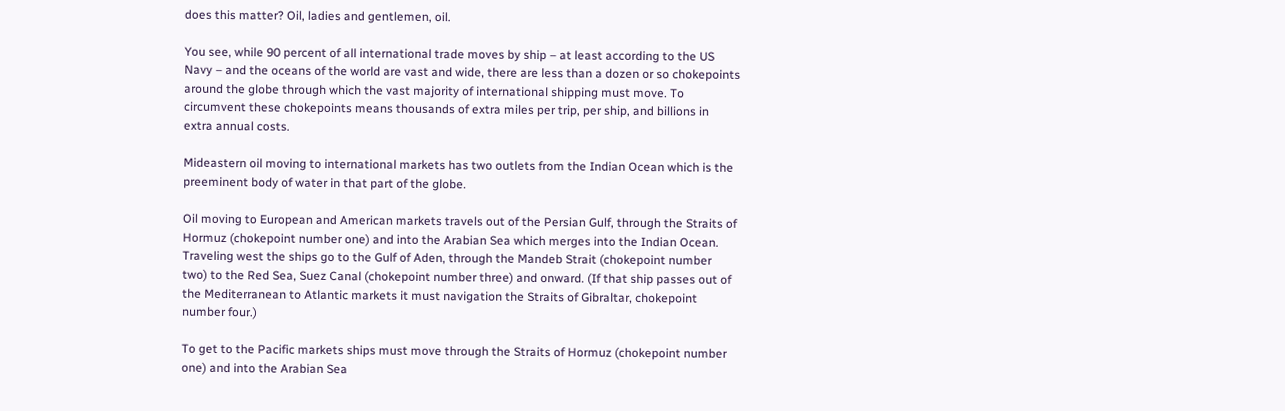does this matter? Oil, ladies and gentlemen, oil.

You see, while 90 percent of all international trade moves by ship – at least according to the US Navy – and the oceans of the world are vast and wide, there are less than a dozen or so chokepoints around the globe through which the vast majority of international shipping must move. To circumvent these chokepoints means thousands of extra miles per trip, per ship, and billions in extra annual costs.

Mideastern oil moving to international markets has two outlets from the Indian Ocean which is the preeminent body of water in that part of the globe.

Oil moving to European and American markets travels out of the Persian Gulf, through the Straits of Hormuz (chokepoint number one) and into the Arabian Sea which merges into the Indian Ocean. Traveling west the ships go to the Gulf of Aden, through the Mandeb Strait (chokepoint number two) to the Red Sea, Suez Canal (chokepoint number three) and onward. (If that ship passes out of the Mediterranean to Atlantic markets it must navigation the Straits of Gibraltar, chokepoint number four.)

To get to the Pacific markets ships must move through the Straits of Hormuz (chokepoint number one) and into the Arabian Sea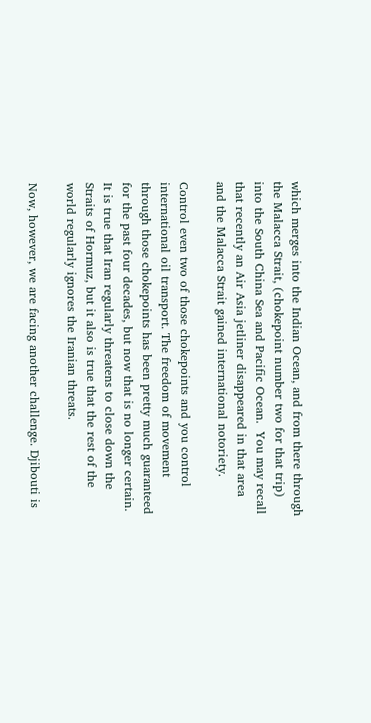which merges into the Indian Ocean, and from there through the Malacca Strait, (chokepoint number two for that trip) into the South China Sea and Pacific Ocean.  You may recall that recently an Air Asia jetliner disappeared in that area and the Malacca Strait gained international notoriety.

Control even two of those chokepoints and you control international oil transport. The freedom of movement through those chokepoints has been pretty much guaranteed for the past four decades, but now that is no longer certain. It is true that Iran regularly threatens to close down the Straits of Hormuz, but it also is true that the rest of the world regularly ignores the Iranian threats.

Now, however, we are facing another challenge. Djibouti is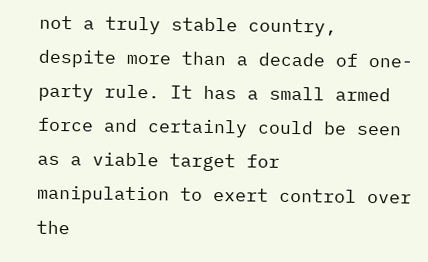not a truly stable country, despite more than a decade of one-party rule. It has a small armed force and certainly could be seen as a viable target for manipulation to exert control over the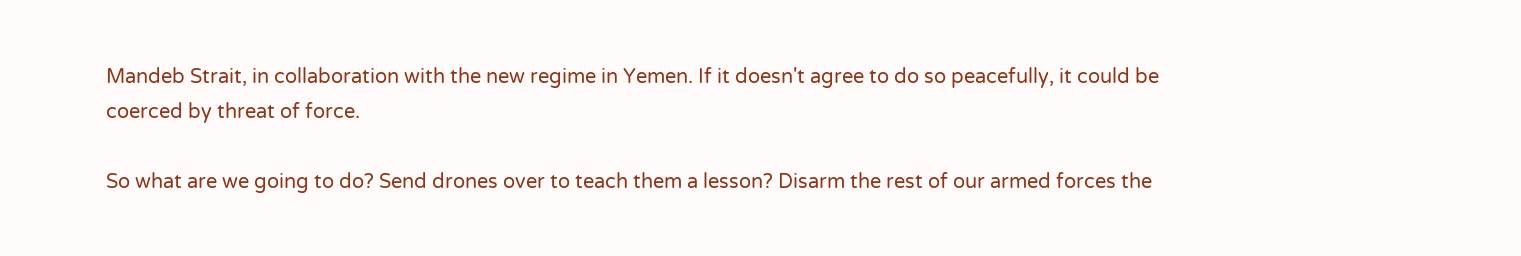Mandeb Strait, in collaboration with the new regime in Yemen. If it doesn't agree to do so peacefully, it could be coerced by threat of force.

So what are we going to do? Send drones over to teach them a lesson? Disarm the rest of our armed forces the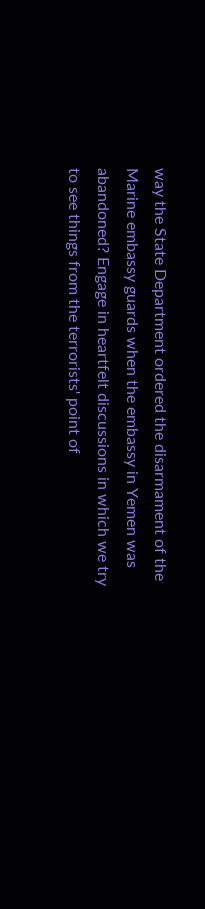way the State Department ordered the disarmament of the Marine embassy guards when the embassy in Yemen was abandoned? Engage in heartfelt discussions in which we try to see things from the terrorists' point of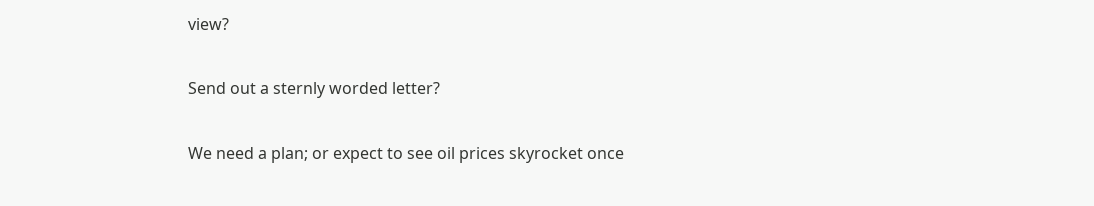view?

Send out a sternly worded letter?

We need a plan; or expect to see oil prices skyrocket once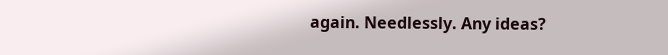again. Needlessly. Any ideas?